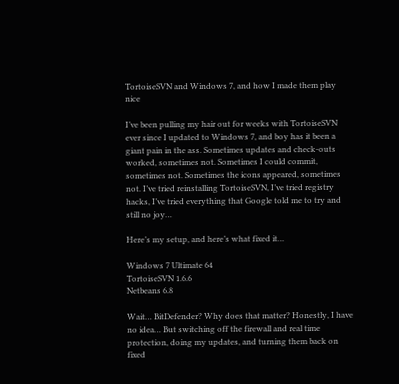TortoiseSVN and Windows 7, and how I made them play nice

I’ve been pulling my hair out for weeks with TortoiseSVN ever since I updated to Windows 7, and boy has it been a giant pain in the ass. Sometimes updates and check-outs worked, sometimes not. Sometimes I could commit, sometimes not. Sometimes the icons appeared, sometimes not. I’ve tried reinstalling TortoiseSVN, I’ve tried registry hacks, I’ve tried everything that Google told me to try and still no joy…

Here’s my setup, and here’s what fixed it…

Windows 7 Ultimate 64
TortoiseSVN 1.6.6
Netbeans 6.8

Wait… BitDefender? Why does that matter? Honestly, I have no idea… But switching off the firewall and real time protection, doing my updates, and turning them back on fixed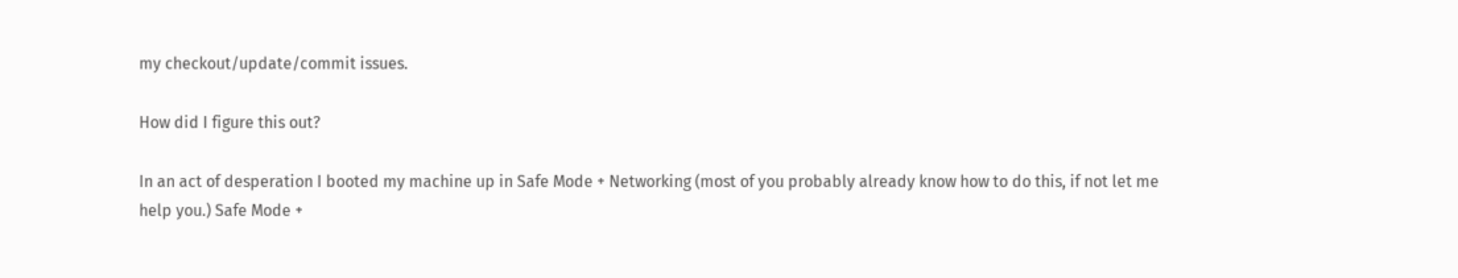my checkout/update/commit issues.

How did I figure this out?

In an act of desperation I booted my machine up in Safe Mode + Networking (most of you probably already know how to do this, if not let me help you.) Safe Mode +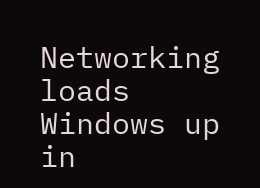Networking loads Windows up in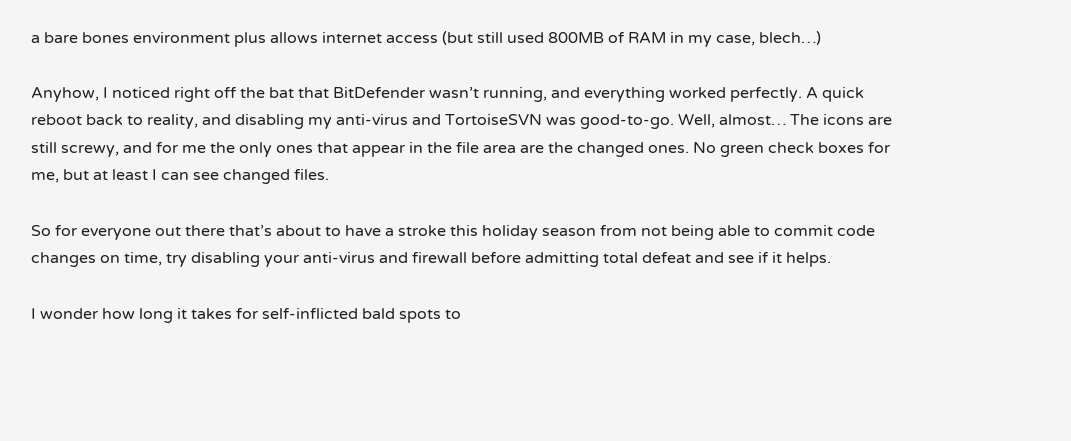a bare bones environment plus allows internet access (but still used 800MB of RAM in my case, blech…)

Anyhow, I noticed right off the bat that BitDefender wasn’t running, and everything worked perfectly. A quick reboot back to reality, and disabling my anti-virus and TortoiseSVN was good-to-go. Well, almost… The icons are still screwy, and for me the only ones that appear in the file area are the changed ones. No green check boxes for me, but at least I can see changed files.

So for everyone out there that’s about to have a stroke this holiday season from not being able to commit code changes on time, try disabling your anti-virus and firewall before admitting total defeat and see if it helps.

I wonder how long it takes for self-inflicted bald spots to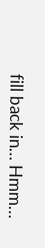fill back in… Hmm…